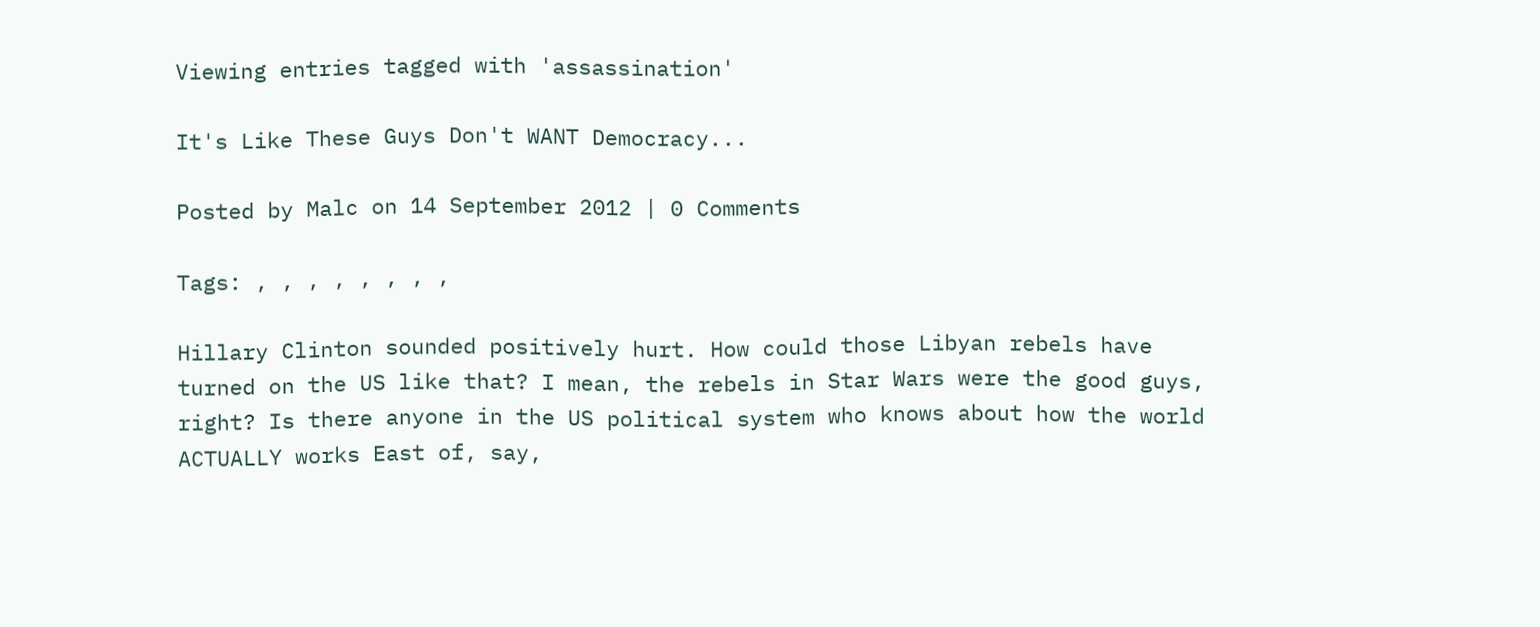Viewing entries tagged with 'assassination'

It's Like These Guys Don't WANT Democracy...

Posted by Malc on 14 September 2012 | 0 Comments

Tags: , , , , , , , ,

Hillary Clinton sounded positively hurt. How could those Libyan rebels have turned on the US like that? I mean, the rebels in Star Wars were the good guys, right? Is there anyone in the US political system who knows about how the world ACTUALLY works East of, say,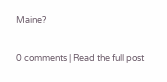Maine?

0 comments | Read the full post